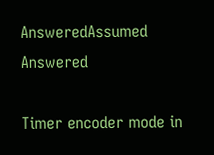AnsweredAssumed Answered

Timer encoder mode in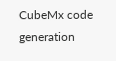CubeMx code generation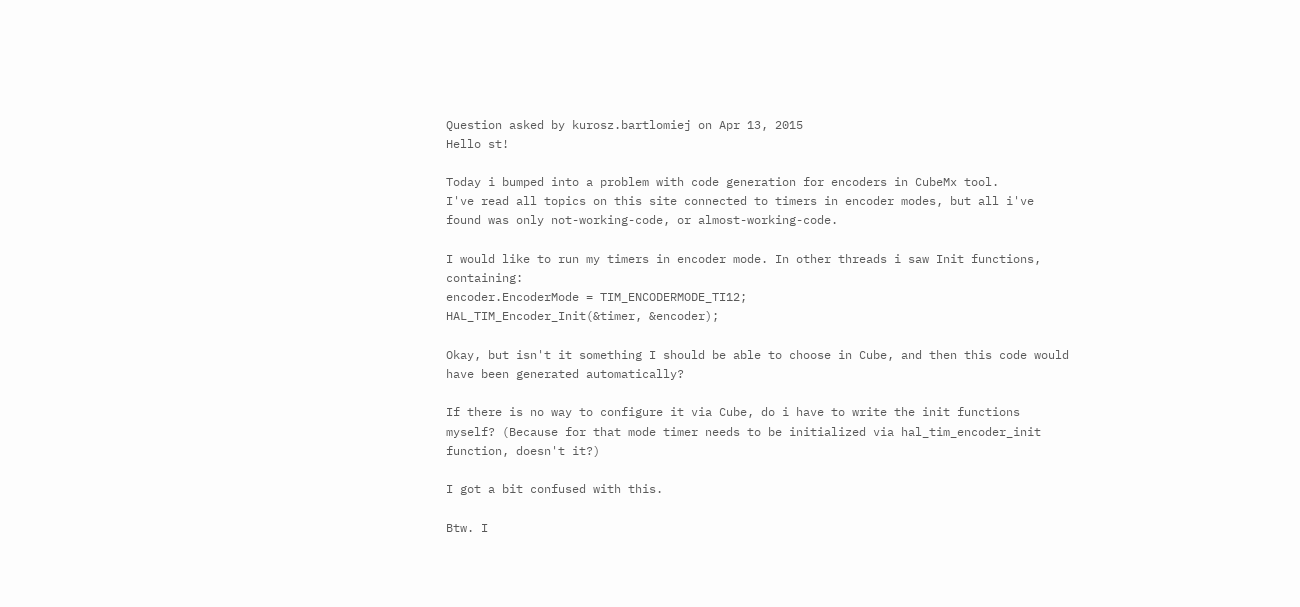Question asked by kurosz.bartlomiej on Apr 13, 2015
Hello st!

Today i bumped into a problem with code generation for encoders in CubeMx tool.
I've read all topics on this site connected to timers in encoder modes, but all i've found was only not-working-code, or almost-working-code.

I would like to run my timers in encoder mode. In other threads i saw Init functions, containing:
encoder.EncoderMode = TIM_ENCODERMODE_TI12;
HAL_TIM_Encoder_Init(&timer, &encoder);

Okay, but isn't it something I should be able to choose in Cube, and then this code would have been generated automatically?

If there is no way to configure it via Cube, do i have to write the init functions myself? (Because for that mode timer needs to be initialized via hal_tim_encoder_init function, doesn't it?)

I got a bit confused with this.

Btw. I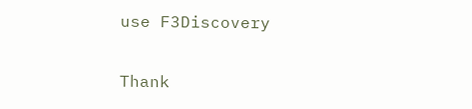use F3Discovery

Thank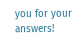you for your answers!